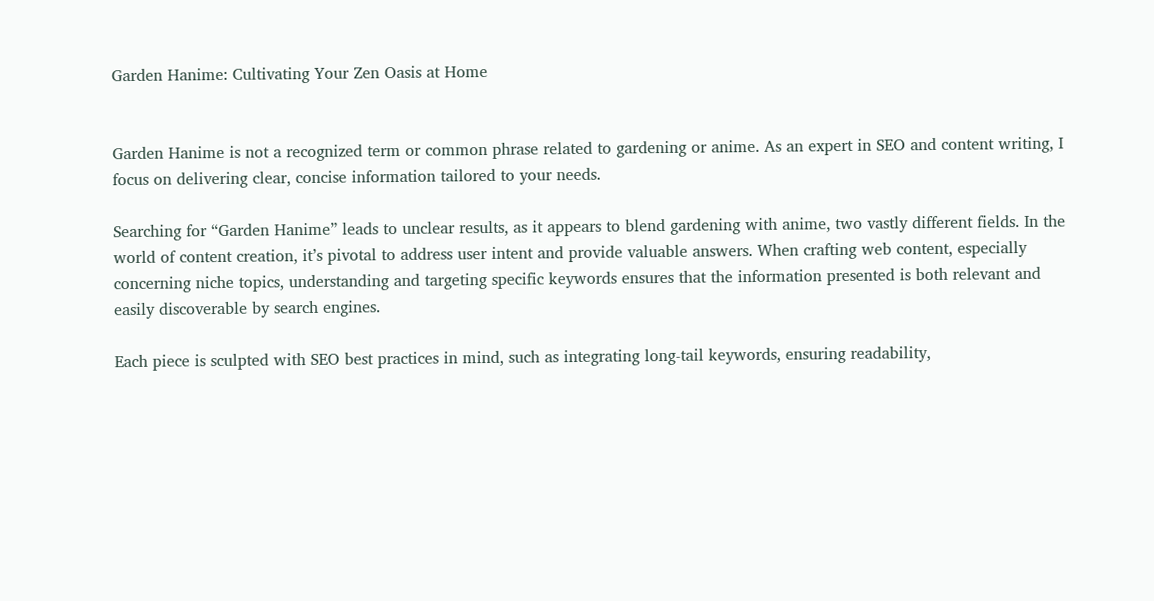Garden Hanime: Cultivating Your Zen Oasis at Home


Garden Hanime is not a recognized term or common phrase related to gardening or anime. As an expert in SEO and content writing, I focus on delivering clear, concise information tailored to your needs.

Searching for “Garden Hanime” leads to unclear results, as it appears to blend gardening with anime, two vastly different fields. In the world of content creation, it’s pivotal to address user intent and provide valuable answers. When crafting web content, especially concerning niche topics, understanding and targeting specific keywords ensures that the information presented is both relevant and easily discoverable by search engines.

Each piece is sculpted with SEO best practices in mind, such as integrating long-tail keywords, ensuring readability,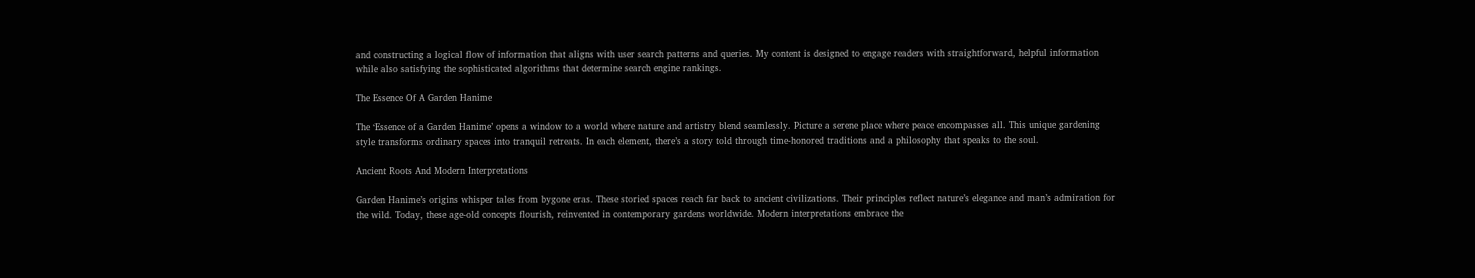and constructing a logical flow of information that aligns with user search patterns and queries. My content is designed to engage readers with straightforward, helpful information while also satisfying the sophisticated algorithms that determine search engine rankings.

The Essence Of A Garden Hanime

The ‘Essence of a Garden Hanime’ opens a window to a world where nature and artistry blend seamlessly. Picture a serene place where peace encompasses all. This unique gardening style transforms ordinary spaces into tranquil retreats. In each element, there’s a story told through time-honored traditions and a philosophy that speaks to the soul.

Ancient Roots And Modern Interpretations

Garden Hanime’s origins whisper tales from bygone eras. These storied spaces reach far back to ancient civilizations. Their principles reflect nature’s elegance and man’s admiration for the wild. Today, these age-old concepts flourish, reinvented in contemporary gardens worldwide. Modern interpretations embrace the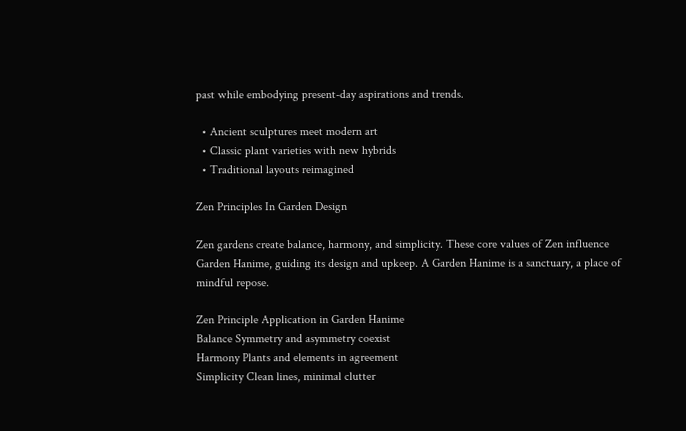past while embodying present-day aspirations and trends.

  • Ancient sculptures meet modern art
  • Classic plant varieties with new hybrids
  • Traditional layouts reimagined

Zen Principles In Garden Design

Zen gardens create balance, harmony, and simplicity. These core values of Zen influence Garden Hanime, guiding its design and upkeep. A Garden Hanime is a sanctuary, a place of mindful repose.

Zen Principle Application in Garden Hanime
Balance Symmetry and asymmetry coexist
Harmony Plants and elements in agreement
Simplicity Clean lines, minimal clutter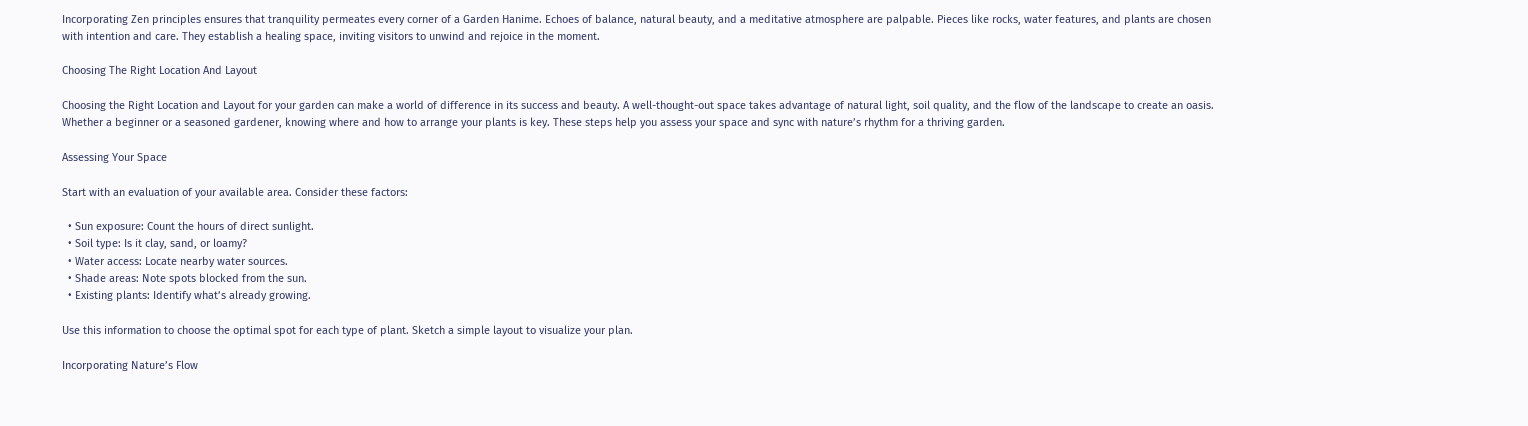Incorporating Zen principles ensures that tranquility permeates every corner of a Garden Hanime. Echoes of balance, natural beauty, and a meditative atmosphere are palpable. Pieces like rocks, water features, and plants are chosen with intention and care. They establish a healing space, inviting visitors to unwind and rejoice in the moment.

Choosing The Right Location And Layout

Choosing the Right Location and Layout for your garden can make a world of difference in its success and beauty. A well-thought-out space takes advantage of natural light, soil quality, and the flow of the landscape to create an oasis. Whether a beginner or a seasoned gardener, knowing where and how to arrange your plants is key. These steps help you assess your space and sync with nature’s rhythm for a thriving garden.

Assessing Your Space

Start with an evaluation of your available area. Consider these factors:

  • Sun exposure: Count the hours of direct sunlight.
  • Soil type: Is it clay, sand, or loamy?
  • Water access: Locate nearby water sources.
  • Shade areas: Note spots blocked from the sun.
  • Existing plants: Identify what’s already growing.

Use this information to choose the optimal spot for each type of plant. Sketch a simple layout to visualize your plan.

Incorporating Nature’s Flow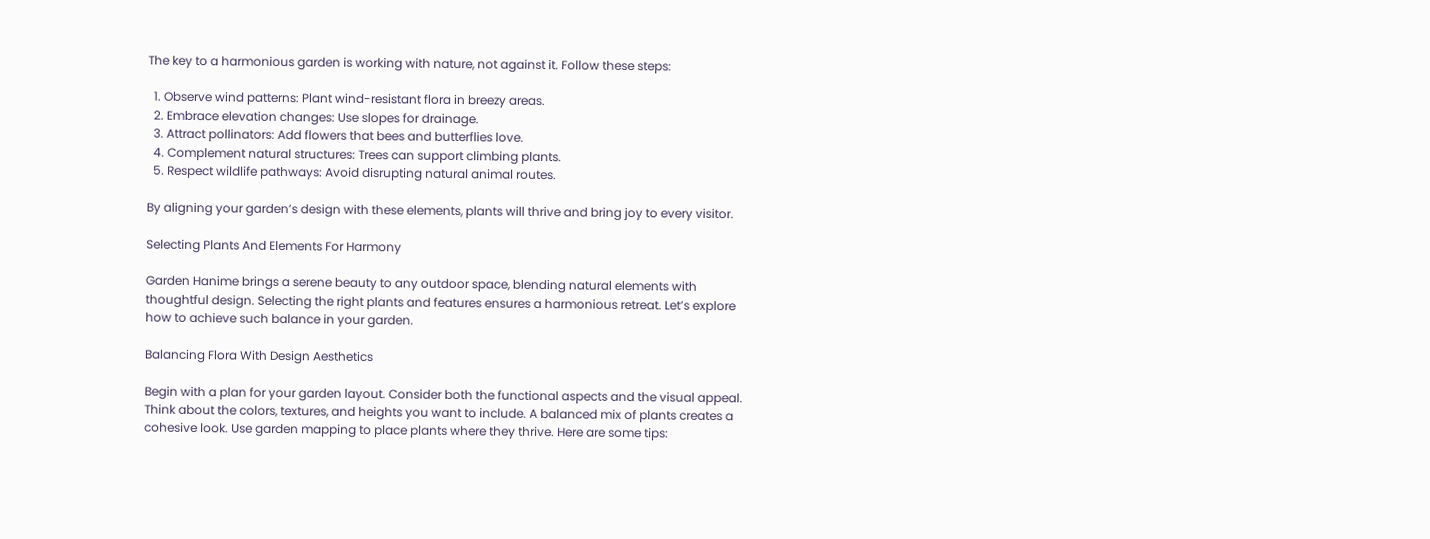The key to a harmonious garden is working with nature, not against it. Follow these steps:

  1. Observe wind patterns: Plant wind-resistant flora in breezy areas.
  2. Embrace elevation changes: Use slopes for drainage.
  3. Attract pollinators: Add flowers that bees and butterflies love.
  4. Complement natural structures: Trees can support climbing plants.
  5. Respect wildlife pathways: Avoid disrupting natural animal routes.

By aligning your garden’s design with these elements, plants will thrive and bring joy to every visitor.

Selecting Plants And Elements For Harmony

Garden Hanime brings a serene beauty to any outdoor space, blending natural elements with thoughtful design. Selecting the right plants and features ensures a harmonious retreat. Let’s explore how to achieve such balance in your garden.

Balancing Flora With Design Aesthetics

Begin with a plan for your garden layout. Consider both the functional aspects and the visual appeal. Think about the colors, textures, and heights you want to include. A balanced mix of plants creates a cohesive look. Use garden mapping to place plants where they thrive. Here are some tips: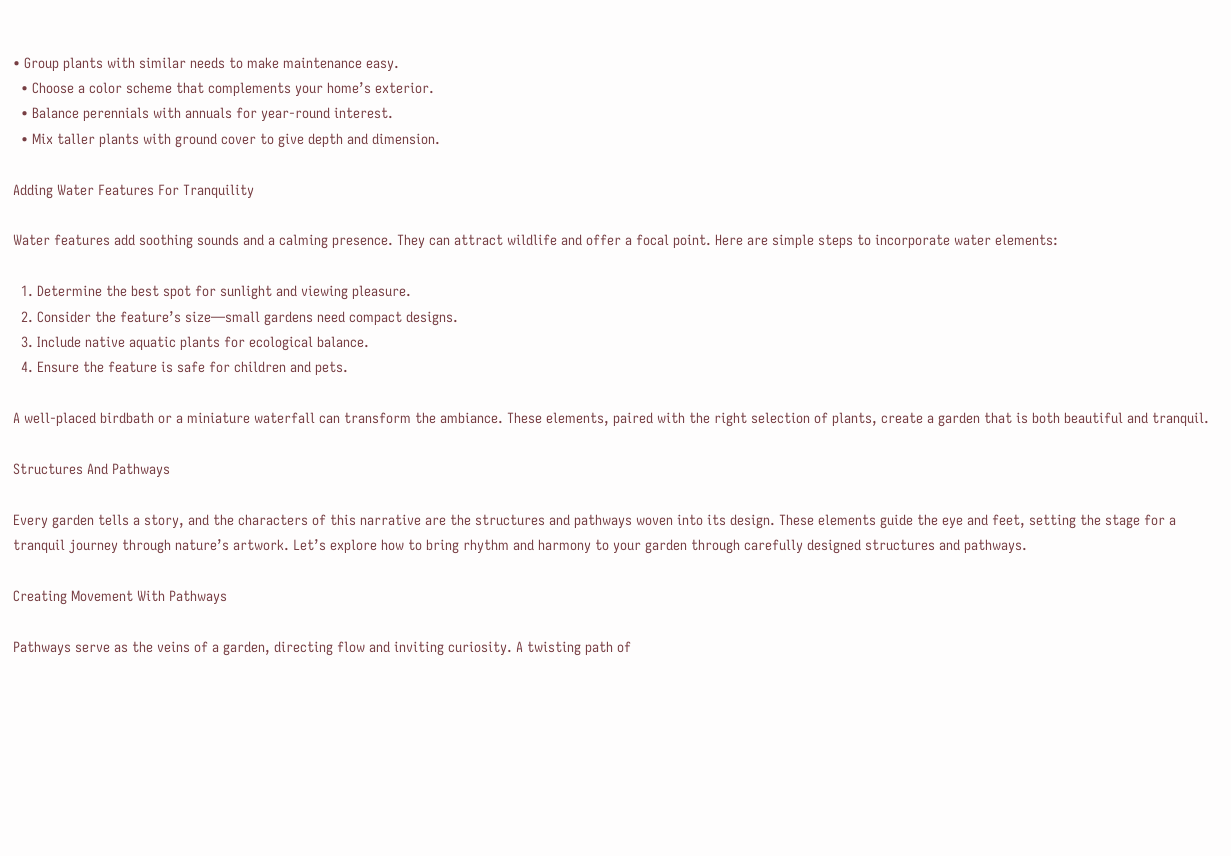• Group plants with similar needs to make maintenance easy.
  • Choose a color scheme that complements your home’s exterior.
  • Balance perennials with annuals for year-round interest.
  • Mix taller plants with ground cover to give depth and dimension.

Adding Water Features For Tranquility

Water features add soothing sounds and a calming presence. They can attract wildlife and offer a focal point. Here are simple steps to incorporate water elements:

  1. Determine the best spot for sunlight and viewing pleasure.
  2. Consider the feature’s size—small gardens need compact designs.
  3. Include native aquatic plants for ecological balance.
  4. Ensure the feature is safe for children and pets.

A well-placed birdbath or a miniature waterfall can transform the ambiance. These elements, paired with the right selection of plants, create a garden that is both beautiful and tranquil.

Structures And Pathways

Every garden tells a story, and the characters of this narrative are the structures and pathways woven into its design. These elements guide the eye and feet, setting the stage for a tranquil journey through nature’s artwork. Let’s explore how to bring rhythm and harmony to your garden through carefully designed structures and pathways.

Creating Movement With Pathways

Pathways serve as the veins of a garden, directing flow and inviting curiosity. A twisting path of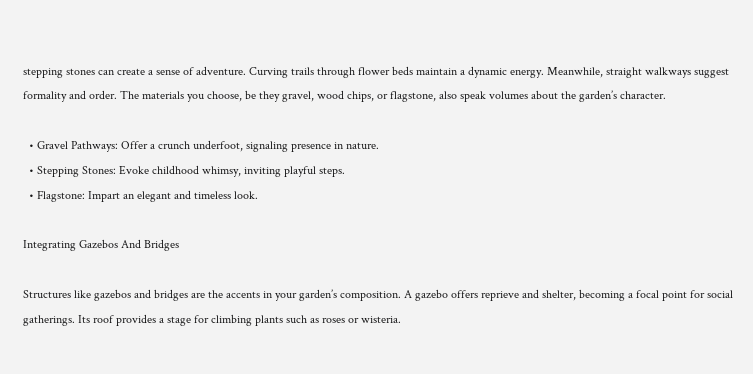stepping stones can create a sense of adventure. Curving trails through flower beds maintain a dynamic energy. Meanwhile, straight walkways suggest formality and order. The materials you choose, be they gravel, wood chips, or flagstone, also speak volumes about the garden’s character.

  • Gravel Pathways: Offer a crunch underfoot, signaling presence in nature.
  • Stepping Stones: Evoke childhood whimsy, inviting playful steps.
  • Flagstone: Impart an elegant and timeless look.

Integrating Gazebos And Bridges

Structures like gazebos and bridges are the accents in your garden’s composition. A gazebo offers reprieve and shelter, becoming a focal point for social gatherings. Its roof provides a stage for climbing plants such as roses or wisteria.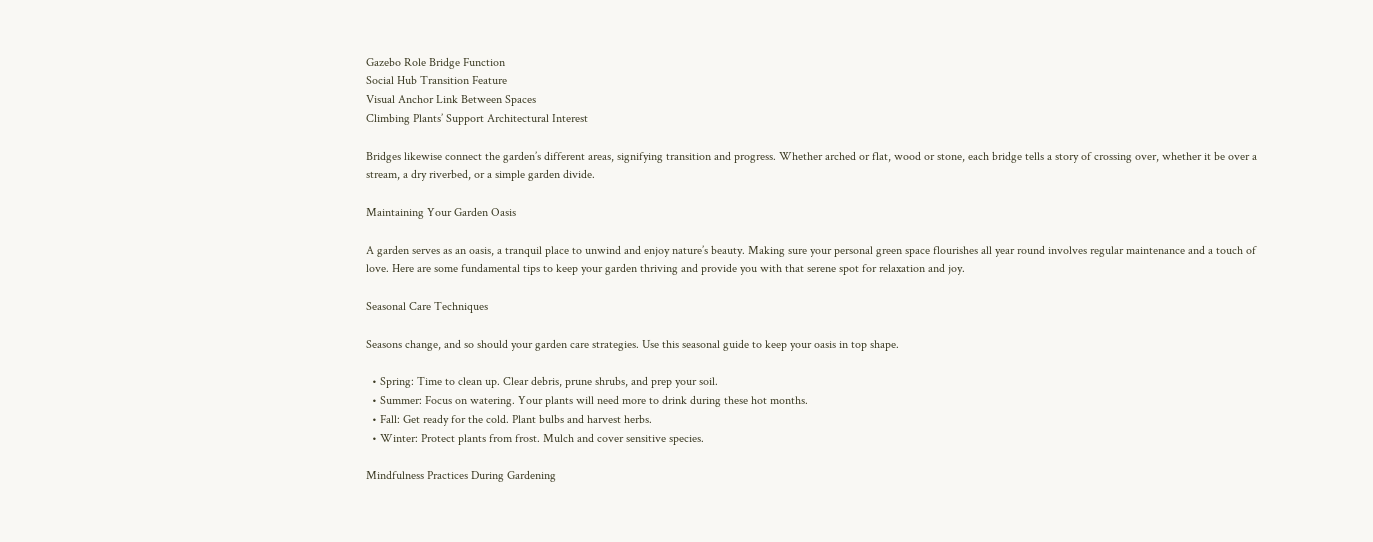Gazebo Role Bridge Function
Social Hub Transition Feature
Visual Anchor Link Between Spaces
Climbing Plants’ Support Architectural Interest

Bridges likewise connect the garden’s different areas, signifying transition and progress. Whether arched or flat, wood or stone, each bridge tells a story of crossing over, whether it be over a stream, a dry riverbed, or a simple garden divide.

Maintaining Your Garden Oasis

A garden serves as an oasis, a tranquil place to unwind and enjoy nature’s beauty. Making sure your personal green space flourishes all year round involves regular maintenance and a touch of love. Here are some fundamental tips to keep your garden thriving and provide you with that serene spot for relaxation and joy.

Seasonal Care Techniques

Seasons change, and so should your garden care strategies. Use this seasonal guide to keep your oasis in top shape.

  • Spring: Time to clean up. Clear debris, prune shrubs, and prep your soil.
  • Summer: Focus on watering. Your plants will need more to drink during these hot months.
  • Fall: Get ready for the cold. Plant bulbs and harvest herbs.
  • Winter: Protect plants from frost. Mulch and cover sensitive species.

Mindfulness Practices During Gardening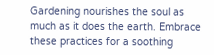Gardening nourishes the soul as much as it does the earth. Embrace these practices for a soothing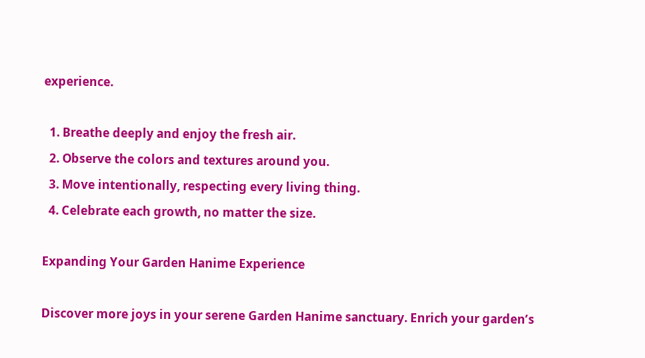experience.

  1. Breathe deeply and enjoy the fresh air.
  2. Observe the colors and textures around you.
  3. Move intentionally, respecting every living thing.
  4. Celebrate each growth, no matter the size.

Expanding Your Garden Hanime Experience

Discover more joys in your serene Garden Hanime sanctuary. Enrich your garden’s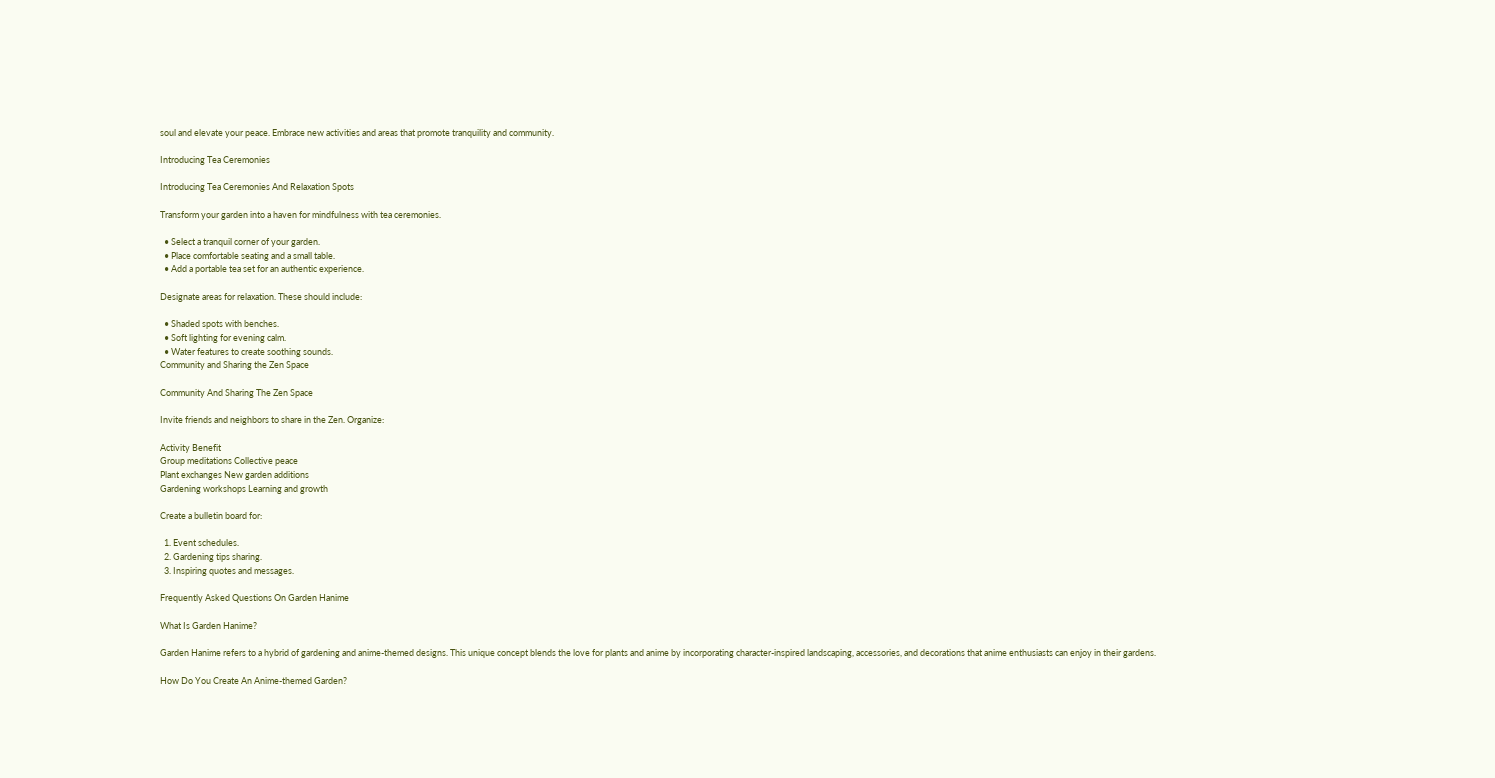soul and elevate your peace. Embrace new activities and areas that promote tranquility and community.

Introducing Tea Ceremonies

Introducing Tea Ceremonies And Relaxation Spots

Transform your garden into a haven for mindfulness with tea ceremonies.

  • Select a tranquil corner of your garden.
  • Place comfortable seating and a small table.
  • Add a portable tea set for an authentic experience.

Designate areas for relaxation. These should include:

  • Shaded spots with benches.
  • Soft lighting for evening calm.
  • Water features to create soothing sounds.
Community and Sharing the Zen Space

Community And Sharing The Zen Space

Invite friends and neighbors to share in the Zen. Organize:

Activity Benefit
Group meditations Collective peace
Plant exchanges New garden additions
Gardening workshops Learning and growth

Create a bulletin board for:

  1. Event schedules.
  2. Gardening tips sharing.
  3. Inspiring quotes and messages.

Frequently Asked Questions On Garden Hanime

What Is Garden Hanime?

Garden Hanime refers to a hybrid of gardening and anime-themed designs. This unique concept blends the love for plants and anime by incorporating character-inspired landscaping, accessories, and decorations that anime enthusiasts can enjoy in their gardens.

How Do You Create An Anime-themed Garden?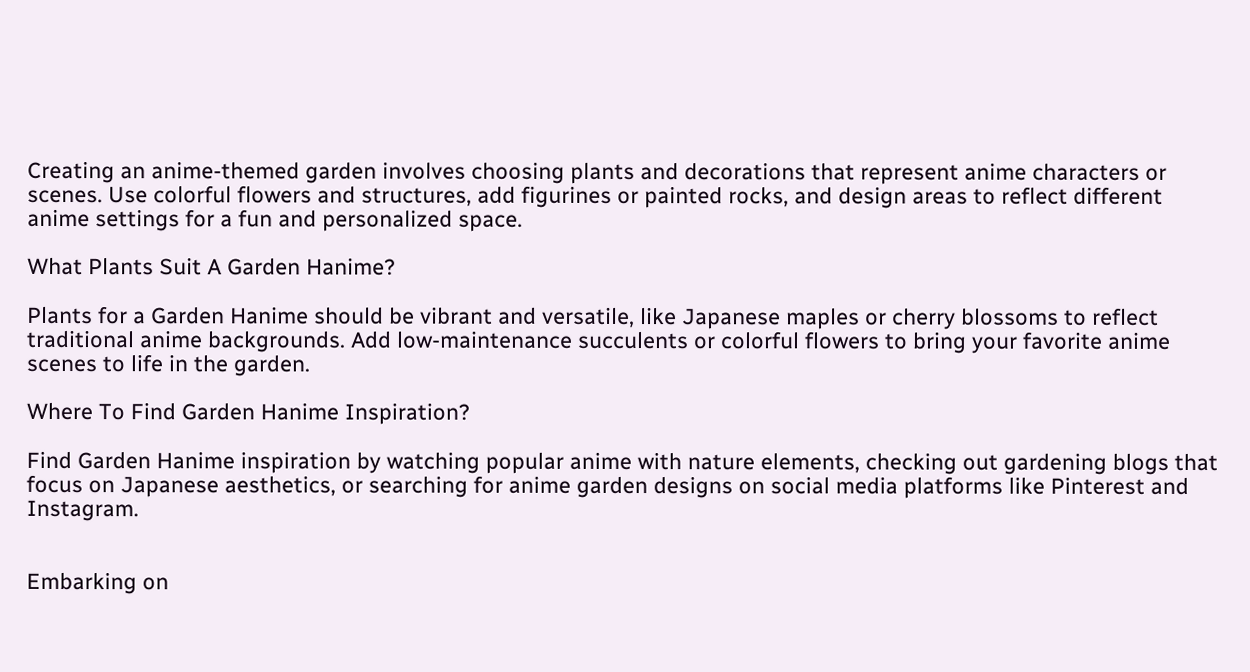Creating an anime-themed garden involves choosing plants and decorations that represent anime characters or scenes. Use colorful flowers and structures, add figurines or painted rocks, and design areas to reflect different anime settings for a fun and personalized space.

What Plants Suit A Garden Hanime?

Plants for a Garden Hanime should be vibrant and versatile, like Japanese maples or cherry blossoms to reflect traditional anime backgrounds. Add low-maintenance succulents or colorful flowers to bring your favorite anime scenes to life in the garden.

Where To Find Garden Hanime Inspiration?

Find Garden Hanime inspiration by watching popular anime with nature elements, checking out gardening blogs that focus on Japanese aesthetics, or searching for anime garden designs on social media platforms like Pinterest and Instagram.


Embarking on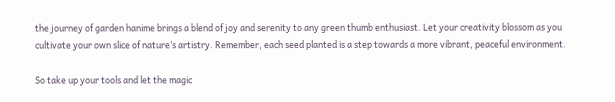the journey of garden hanime brings a blend of joy and serenity to any green thumb enthusiast. Let your creativity blossom as you cultivate your own slice of nature’s artistry. Remember, each seed planted is a step towards a more vibrant, peaceful environment.

So take up your tools and let the magic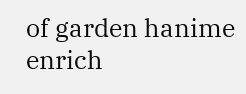of garden hanime enrich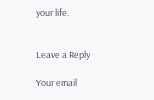your life.


Leave a Reply

Your email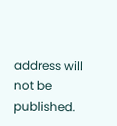address will not be published.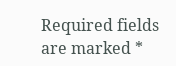Required fields are marked *